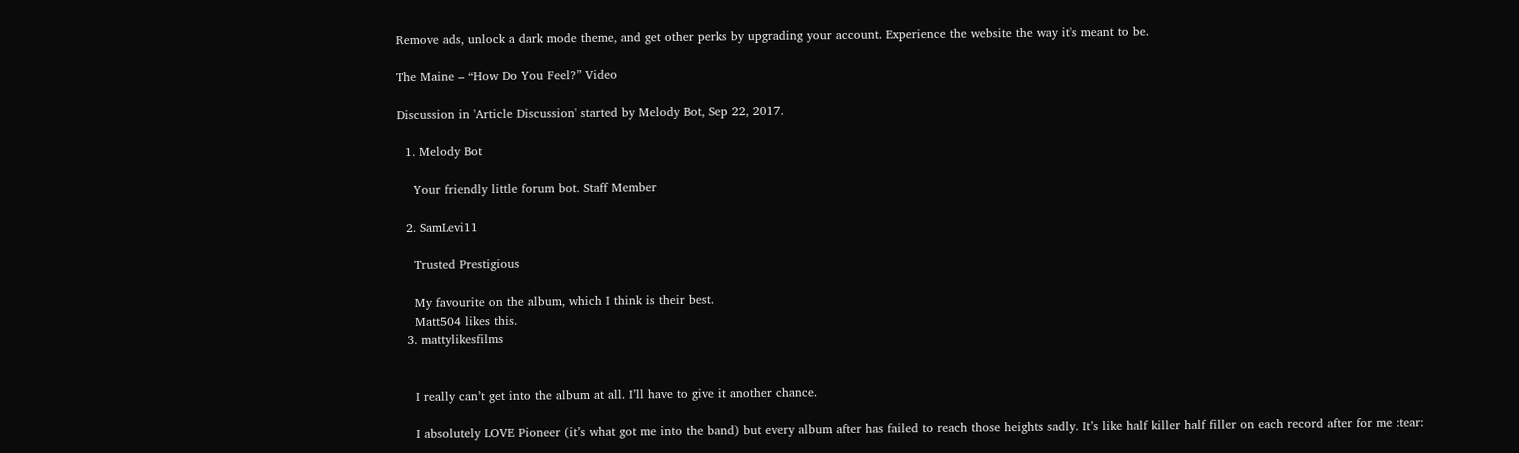Remove ads, unlock a dark mode theme, and get other perks by upgrading your account. Experience the website the way it's meant to be.

The Maine – “How Do You Feel?” Video

Discussion in 'Article Discussion' started by Melody Bot, Sep 22, 2017.

  1. Melody Bot

    Your friendly little forum bot. Staff Member

  2. SamLevi11

    Trusted Prestigious

    My favourite on the album, which I think is their best.
    Matt504 likes this.
  3. mattylikesfilms


    I really can’t get into the album at all. I’ll have to give it another chance.

    I absolutely LOVE Pioneer (it’s what got me into the band) but every album after has failed to reach those heights sadly. It’s like half killer half filler on each record after for me :tear: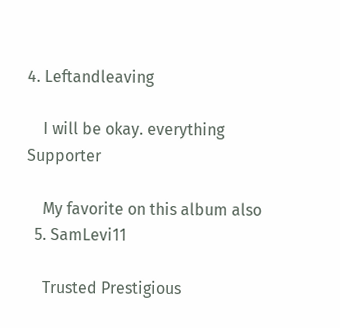4. Leftandleaving

    I will be okay. everything Supporter

    My favorite on this album also
  5. SamLevi11

    Trusted Prestigious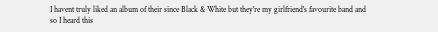I havent truly liked an album of their since Black & White but they're my girlfriend's favourite band and so I heard this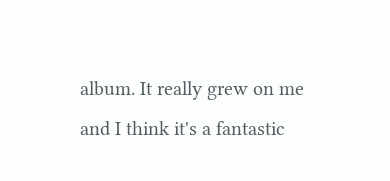album. It really grew on me and I think it's a fantastic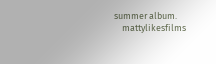summer album.
    mattylikesfilms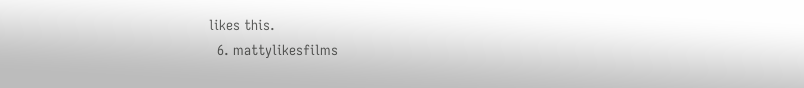likes this.
  6. mattylikesfilms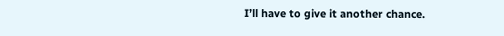I’ll have to give it another chance.